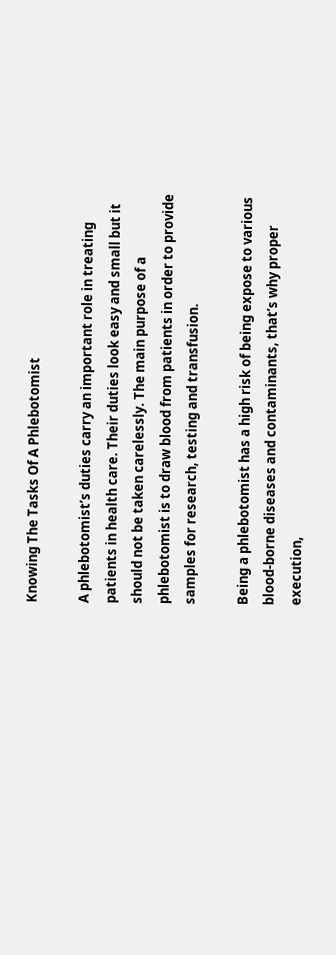Knowing The Tasks Of A Phlebotomist

A phlebotomist’s duties carry an important role in treating patients in health care. Their duties look easy and small but it should not be taken carelessly. The main purpose of a phlebotomist is to draw blood from patients in order to provide samples for research, testing and transfusion.

Being a phlebotomist has a high risk of being expose to various blood-borne diseases and contaminants, that’s why proper execution,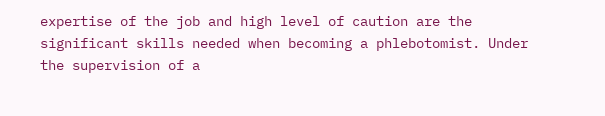expertise of the job and high level of caution are the significant skills needed when becoming a phlebotomist. Under the supervision of a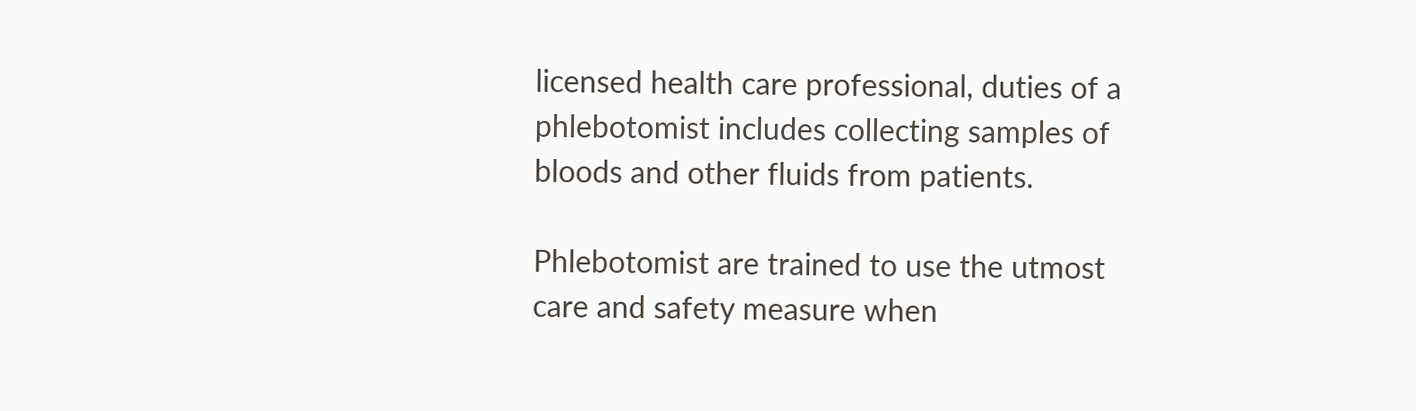licensed health care professional, duties of a phlebotomist includes collecting samples of bloods and other fluids from patients.

Phlebotomist are trained to use the utmost care and safety measure when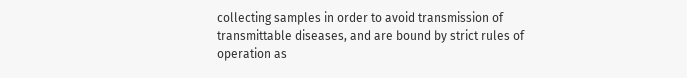collecting samples in order to avoid transmission of transmittable diseases, and are bound by strict rules of operation as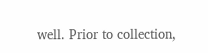well. Prior to collection,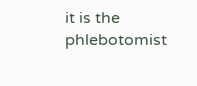it is the phlebotomist